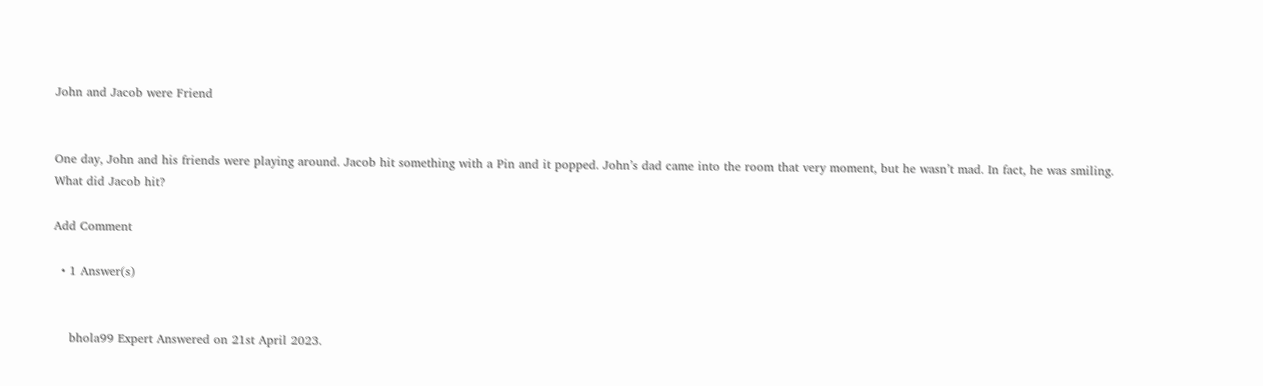John and Jacob were Friend


One day, John and his friends were playing around. Jacob hit something with a Pin and it popped. John’s dad came into the room that very moment, but he wasn’t mad. In fact, he was smiling. What did Jacob hit?

Add Comment

  • 1 Answer(s)


    bhola99 Expert Answered on 21st April 2023.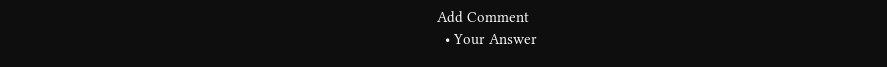Add Comment
  • Your Answer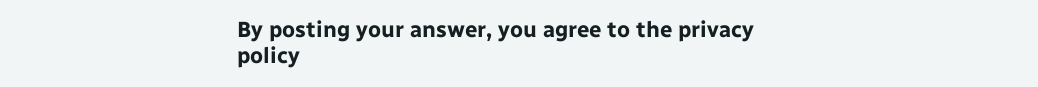By posting your answer, you agree to the privacy policy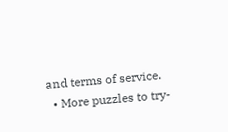and terms of service.
  • More puzzles to try-